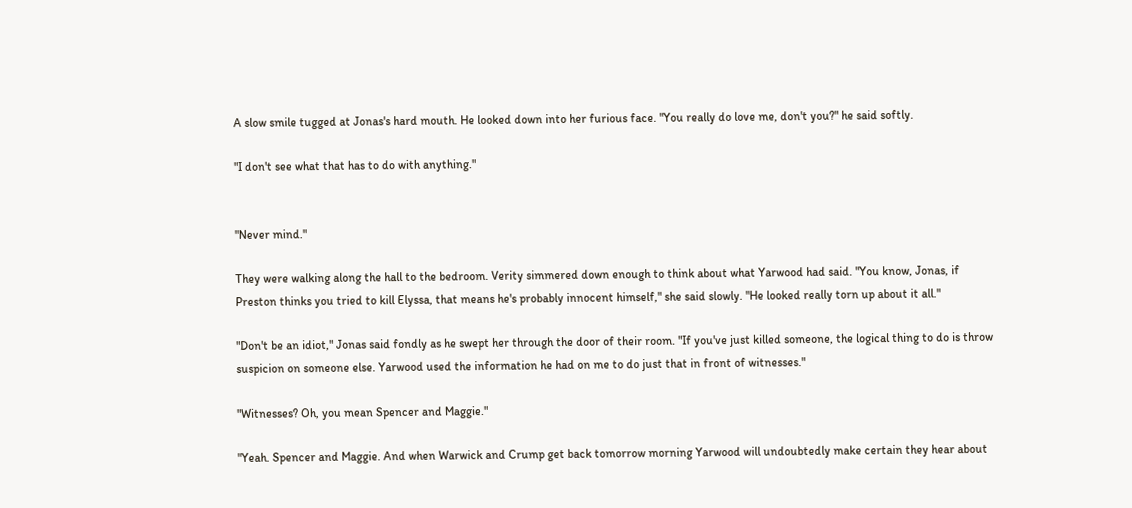A slow smile tugged at Jonas's hard mouth. He looked down into her furious face. "You really do love me, don't you?" he said softly.

"I don't see what that has to do with anything."


"Never mind."

They were walking along the hall to the bedroom. Verity simmered down enough to think about what Yarwood had said. "You know, Jonas, if Preston thinks you tried to kill Elyssa, that means he's probably innocent himself," she said slowly. "He looked really torn up about it all."

"Don't be an idiot," Jonas said fondly as he swept her through the door of their room. "If you've just killed someone, the logical thing to do is throw suspicion on someone else. Yarwood used the information he had on me to do just that in front of witnesses."

"Witnesses? Oh, you mean Spencer and Maggie."

"Yeah. Spencer and Maggie. And when Warwick and Crump get back tomorrow morning Yarwood will undoubtedly make certain they hear about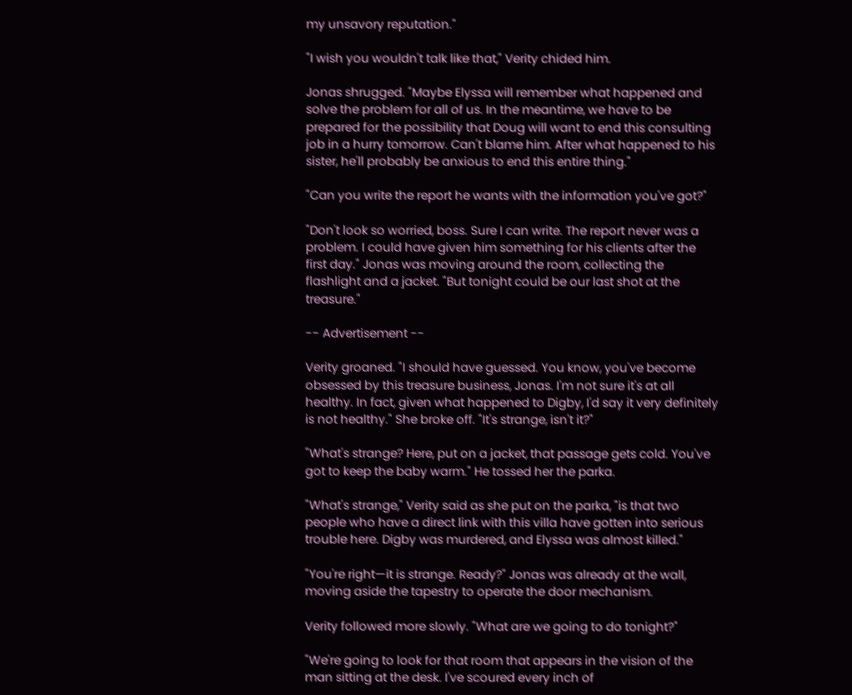my unsavory reputation."

"I wish you wouldn't talk like that," Verity chided him.

Jonas shrugged. "Maybe Elyssa will remember what happened and solve the problem for all of us. In the meantime, we have to be prepared for the possibility that Doug will want to end this consulting job in a hurry tomorrow. Can't blame him. After what happened to his sister, he'll probably be anxious to end this entire thing."

"Can you write the report he wants with the information you've got?"

"Don't look so worried, boss. Sure I can write. The report never was a problem. I could have given him something for his clients after the first day." Jonas was moving around the room, collecting the flashlight and a jacket. "But tonight could be our last shot at the treasure."

-- Advertisement --

Verity groaned. "I should have guessed. You know, you've become obsessed by this treasure business, Jonas. I'm not sure it's at all healthy. In fact, given what happened to Digby, I'd say it very definitely is not healthy." She broke off. "It's strange, isn't it?"

"What's strange? Here, put on a jacket, that passage gets cold. You've got to keep the baby warm." He tossed her the parka.

"What's strange," Verity said as she put on the parka, "is that two people who have a direct link with this villa have gotten into serious trouble here. Digby was murdered, and Elyssa was almost killed."

"You're right—it is strange. Ready?" Jonas was already at the wall, moving aside the tapestry to operate the door mechanism.

Verity followed more slowly. "What are we going to do tonight?"

"We're going to look for that room that appears in the vision of the man sitting at the desk. I've scoured every inch of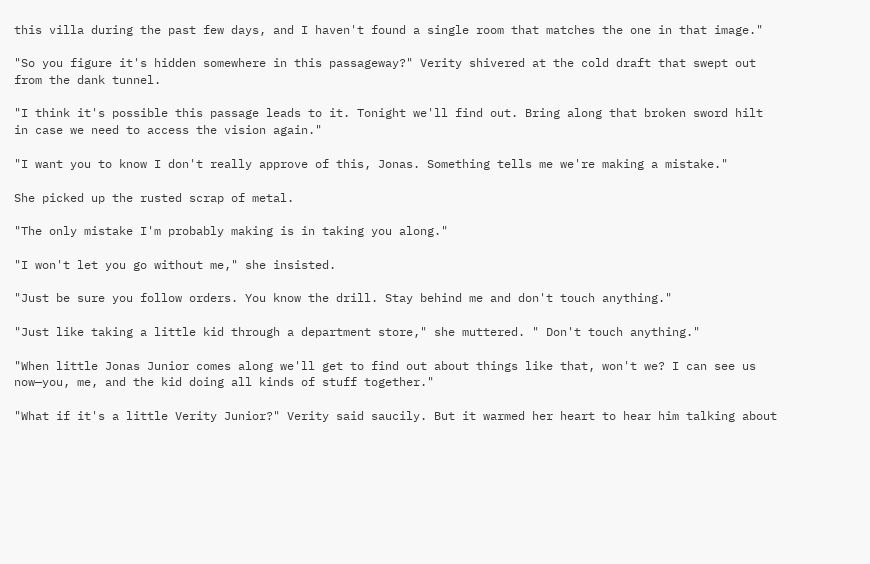this villa during the past few days, and I haven't found a single room that matches the one in that image."

"So you figure it's hidden somewhere in this passageway?" Verity shivered at the cold draft that swept out from the dank tunnel.

"I think it's possible this passage leads to it. Tonight we'll find out. Bring along that broken sword hilt in case we need to access the vision again."

"I want you to know I don't really approve of this, Jonas. Something tells me we're making a mistake."

She picked up the rusted scrap of metal.

"The only mistake I'm probably making is in taking you along."

"I won't let you go without me," she insisted.

"Just be sure you follow orders. You know the drill. Stay behind me and don't touch anything."

"Just like taking a little kid through a department store," she muttered. " Don't touch anything."

"When little Jonas Junior comes along we'll get to find out about things like that, won't we? I can see us now—you, me, and the kid doing all kinds of stuff together."

"What if it's a little Verity Junior?" Verity said saucily. But it warmed her heart to hear him talking about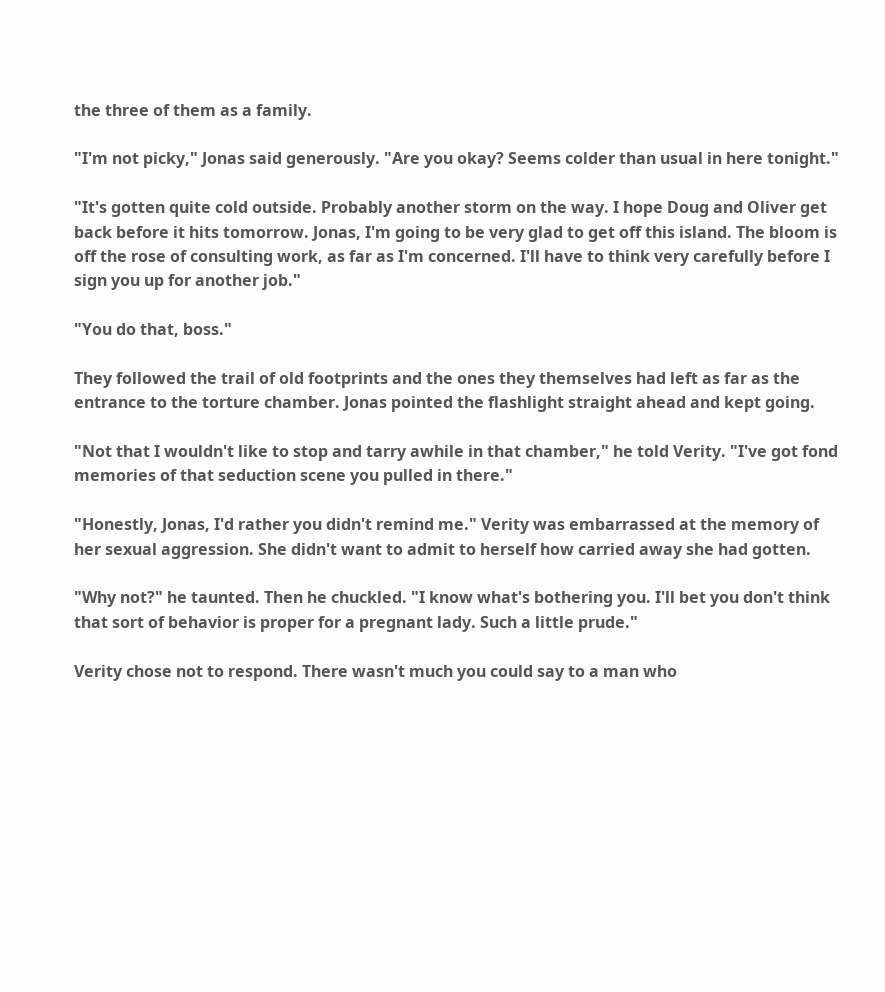the three of them as a family.

"I'm not picky," Jonas said generously. "Are you okay? Seems colder than usual in here tonight."

"It's gotten quite cold outside. Probably another storm on the way. I hope Doug and Oliver get back before it hits tomorrow. Jonas, I'm going to be very glad to get off this island. The bloom is off the rose of consulting work, as far as I'm concerned. I'll have to think very carefully before I sign you up for another job."

"You do that, boss."

They followed the trail of old footprints and the ones they themselves had left as far as the entrance to the torture chamber. Jonas pointed the flashlight straight ahead and kept going.

"Not that I wouldn't like to stop and tarry awhile in that chamber," he told Verity. "I've got fond memories of that seduction scene you pulled in there."

"Honestly, Jonas, I'd rather you didn't remind me." Verity was embarrassed at the memory of her sexual aggression. She didn't want to admit to herself how carried away she had gotten.

"Why not?" he taunted. Then he chuckled. "I know what's bothering you. I'll bet you don't think that sort of behavior is proper for a pregnant lady. Such a little prude."

Verity chose not to respond. There wasn't much you could say to a man who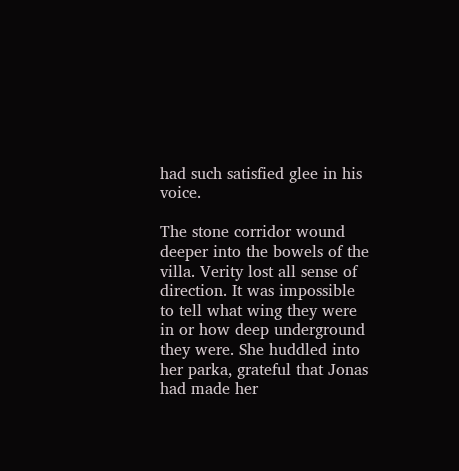had such satisfied glee in his voice.

The stone corridor wound deeper into the bowels of the villa. Verity lost all sense of direction. It was impossible to tell what wing they were in or how deep underground they were. She huddled into her parka, grateful that Jonas had made her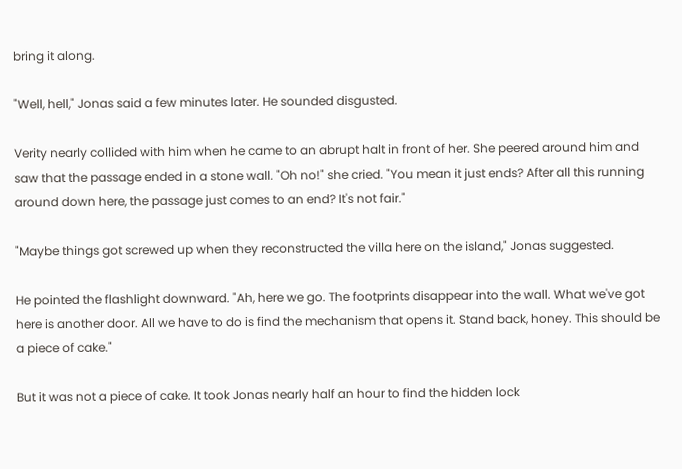bring it along.

"Well, hell," Jonas said a few minutes later. He sounded disgusted.

Verity nearly collided with him when he came to an abrupt halt in front of her. She peered around him and saw that the passage ended in a stone wall. "Oh no!" she cried. "You mean it just ends? After all this running around down here, the passage just comes to an end? It's not fair."

"Maybe things got screwed up when they reconstructed the villa here on the island," Jonas suggested.

He pointed the flashlight downward. "Ah, here we go. The footprints disappear into the wall. What we've got here is another door. All we have to do is find the mechanism that opens it. Stand back, honey. This should be a piece of cake."

But it was not a piece of cake. It took Jonas nearly half an hour to find the hidden lock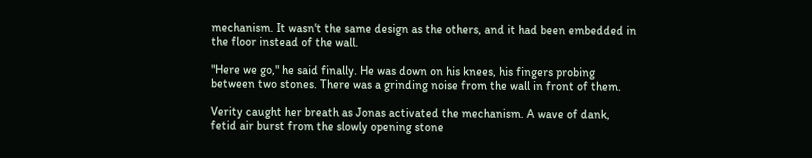mechanism. It wasn't the same design as the others, and it had been embedded in the floor instead of the wall.

"Here we go," he said finally. He was down on his knees, his fingers probing between two stones. There was a grinding noise from the wall in front of them.

Verity caught her breath as Jonas activated the mechanism. A wave of dank, fetid air burst from the slowly opening stone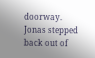doorway. Jonas stepped back out of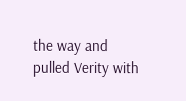the way and pulled Verity with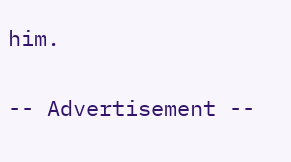him.

-- Advertisement --